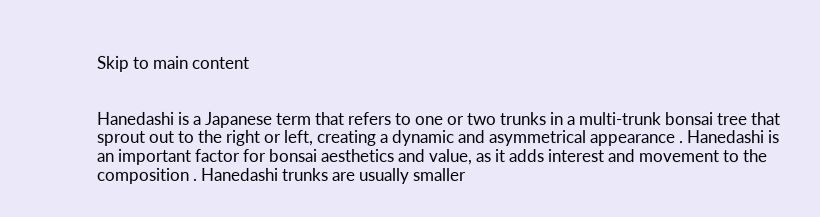Skip to main content


Hanedashi is a Japanese term that refers to one or two trunks in a multi-trunk bonsai tree that sprout out to the right or left, creating a dynamic and asymmetrical appearance . Hanedashi is an important factor for bonsai aesthetics and value, as it adds interest and movement to the composition . Hanedashi trunks are usually smaller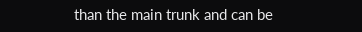than the main trunk and can be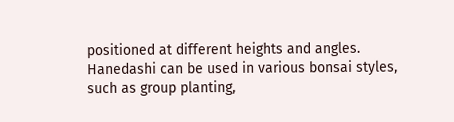positioned at different heights and angles. Hanedashi can be used in various bonsai styles, such as group planting,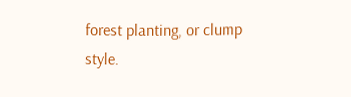forest planting, or clump style.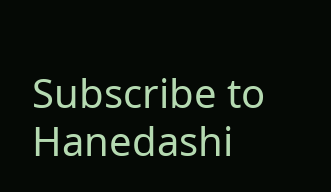Subscribe to Hanedashi